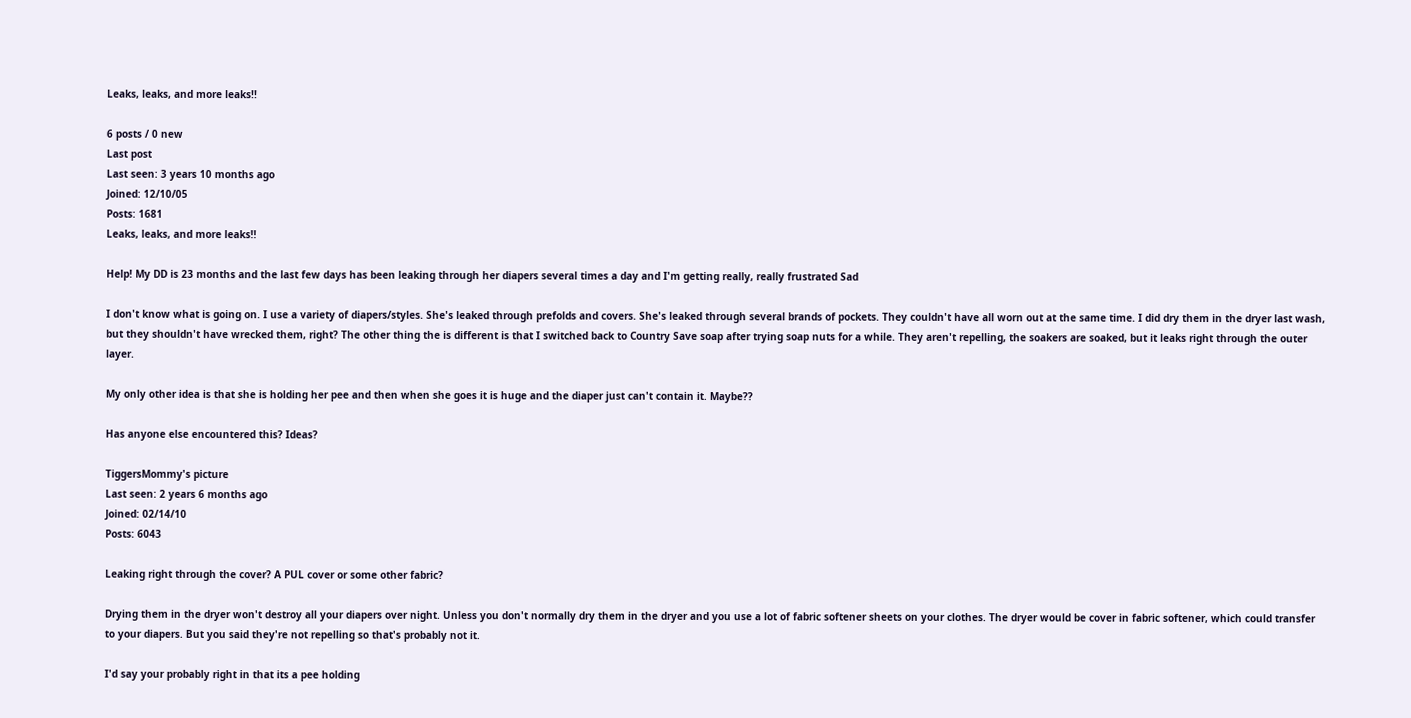Leaks, leaks, and more leaks!!

6 posts / 0 new
Last post
Last seen: 3 years 10 months ago
Joined: 12/10/05
Posts: 1681
Leaks, leaks, and more leaks!!

Help! My DD is 23 months and the last few days has been leaking through her diapers several times a day and I'm getting really, really frustrated Sad

I don't know what is going on. I use a variety of diapers/styles. She's leaked through prefolds and covers. She's leaked through several brands of pockets. They couldn't have all worn out at the same time. I did dry them in the dryer last wash, but they shouldn't have wrecked them, right? The other thing the is different is that I switched back to Country Save soap after trying soap nuts for a while. They aren't repelling, the soakers are soaked, but it leaks right through the outer layer.

My only other idea is that she is holding her pee and then when she goes it is huge and the diaper just can't contain it. Maybe??

Has anyone else encountered this? Ideas?

TiggersMommy's picture
Last seen: 2 years 6 months ago
Joined: 02/14/10
Posts: 6043

Leaking right through the cover? A PUL cover or some other fabric?

Drying them in the dryer won't destroy all your diapers over night. Unless you don't normally dry them in the dryer and you use a lot of fabric softener sheets on your clothes. The dryer would be cover in fabric softener, which could transfer to your diapers. But you said they're not repelling so that's probably not it.

I'd say your probably right in that its a pee holding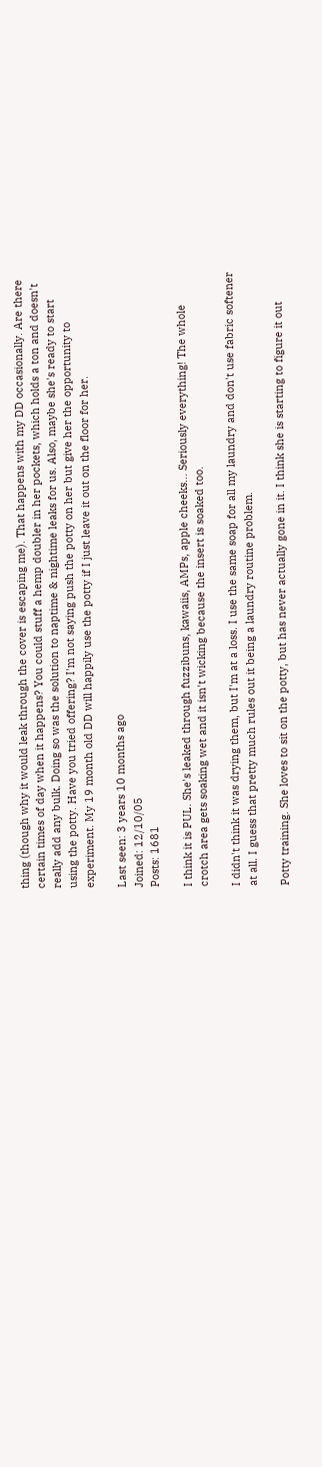thing (though why it would leak through the cover is escaping me). That happens with my DD occasionally. Are there certain times of day when it happens? You could stuff a hemp doubler in her pockets, which holds a ton and doesn't really add any bulk. Doing so was the solution to naptime & nightime leaks for us. Also, maybe she's ready to start using the potty. Have you tried offering? I'm not saying push the potty on her but give her the opportunity to experiment. My 19 month old DD will happily use the potty if I just leave it out on the floor for her.

Last seen: 3 years 10 months ago
Joined: 12/10/05
Posts: 1681

I think it is PUL. She's leaked through fuzzibuns, kawaiis, AMPs, apple cheeks... Seriously everything! The whole crotch area gets soaking wet and it isn't wicking because the insert is soaked too.

I didn't think it was drying them, but I'm at a loss. I use the same soap for all my laundry and don't use fabric softener at all. I guess that pretty much rules out it being a laundry routine problem.

Potty training. She loves to sit on the potty, but has never actually gone in it. I think she is starting to figure it out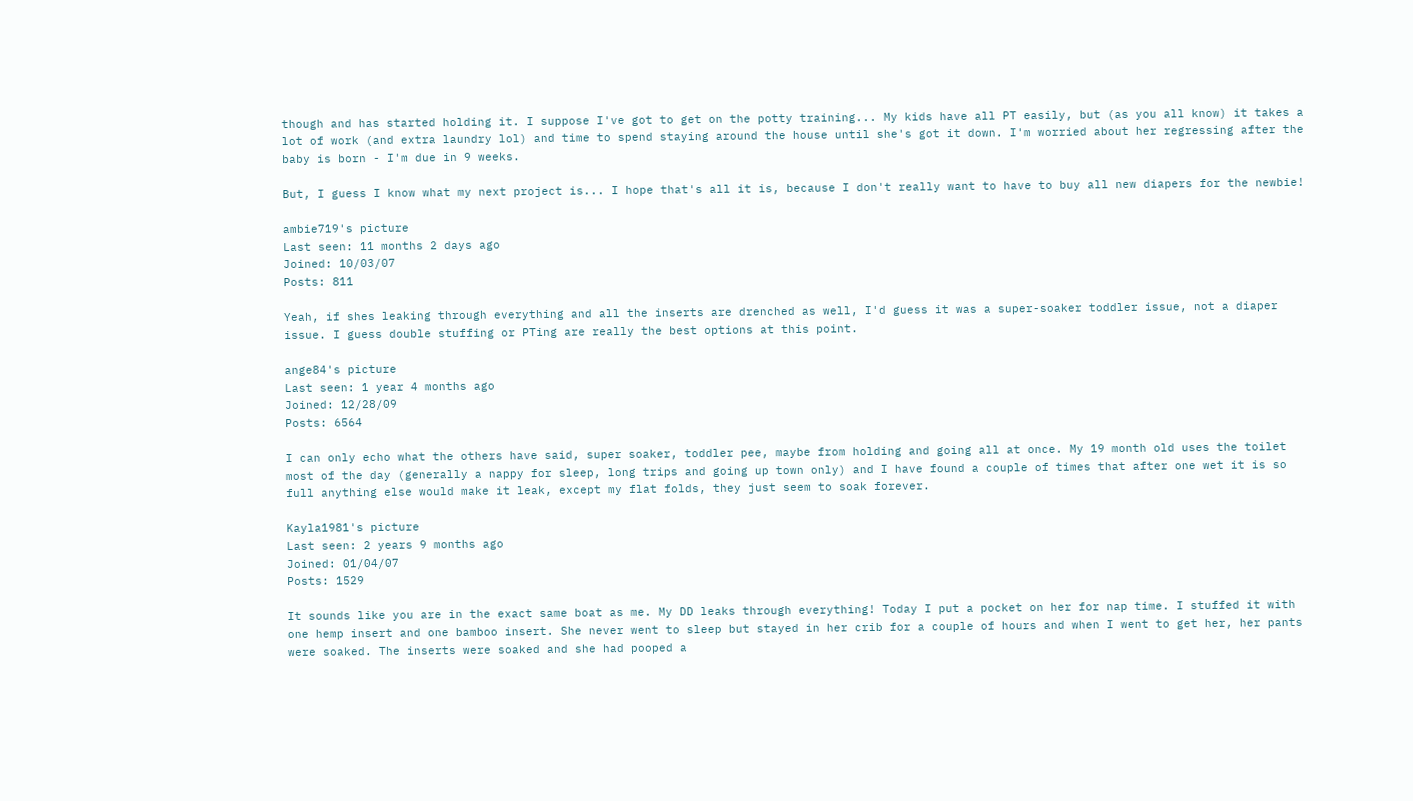though and has started holding it. I suppose I've got to get on the potty training... My kids have all PT easily, but (as you all know) it takes a lot of work (and extra laundry lol) and time to spend staying around the house until she's got it down. I'm worried about her regressing after the baby is born - I'm due in 9 weeks.

But, I guess I know what my next project is... I hope that's all it is, because I don't really want to have to buy all new diapers for the newbie!

ambie719's picture
Last seen: 11 months 2 days ago
Joined: 10/03/07
Posts: 811

Yeah, if shes leaking through everything and all the inserts are drenched as well, I'd guess it was a super-soaker toddler issue, not a diaper issue. I guess double stuffing or PTing are really the best options at this point.

ange84's picture
Last seen: 1 year 4 months ago
Joined: 12/28/09
Posts: 6564

I can only echo what the others have said, super soaker, toddler pee, maybe from holding and going all at once. My 19 month old uses the toilet most of the day (generally a nappy for sleep, long trips and going up town only) and I have found a couple of times that after one wet it is so full anything else would make it leak, except my flat folds, they just seem to soak forever.

Kayla1981's picture
Last seen: 2 years 9 months ago
Joined: 01/04/07
Posts: 1529

It sounds like you are in the exact same boat as me. My DD leaks through everything! Today I put a pocket on her for nap time. I stuffed it with one hemp insert and one bamboo insert. She never went to sleep but stayed in her crib for a couple of hours and when I went to get her, her pants were soaked. The inserts were soaked and she had pooped a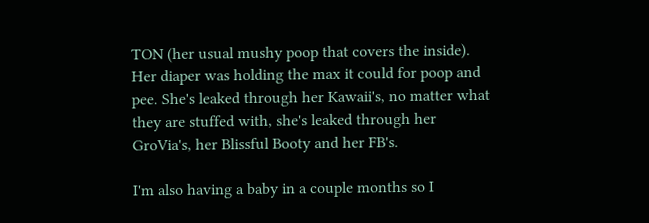TON (her usual mushy poop that covers the inside). Her diaper was holding the max it could for poop and pee. She's leaked through her Kawaii's, no matter what they are stuffed with, she's leaked through her GroVia's, her Blissful Booty and her FB's.

I'm also having a baby in a couple months so I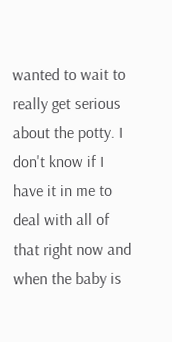wanted to wait to really get serious about the potty. I don't know if I have it in me to deal with all of that right now and when the baby is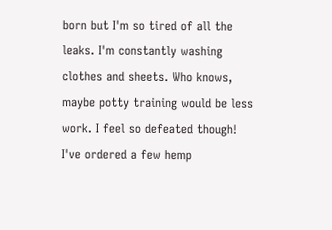born but I'm so tired of all the leaks. I'm constantly washing clothes and sheets. Who knows, maybe potty training would be less work. I feel so defeated though! I've ordered a few hemp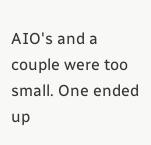AIO's and a couple were too small. One ended up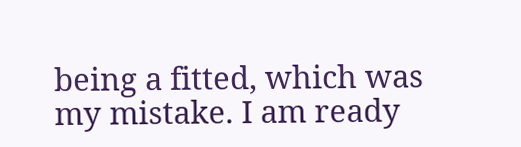being a fitted, which was my mistake. I am ready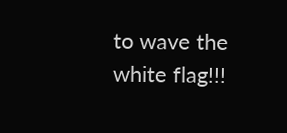to wave the white flag!!!